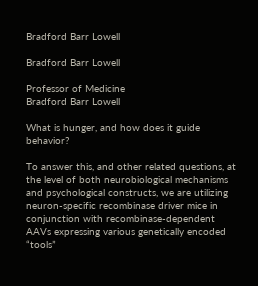Bradford Barr Lowell

Bradford Barr Lowell

Professor of Medicine
Bradford Barr Lowell

What is hunger, and how does it guide behavior?

To answer this, and other related questions, at the level of both neurobiological mechanisms and psychological constructs, we are utilizing neuron-specific recombinase driver mice in conjunction with recombinase-dependent AAVs expressing various genetically encoded “tools”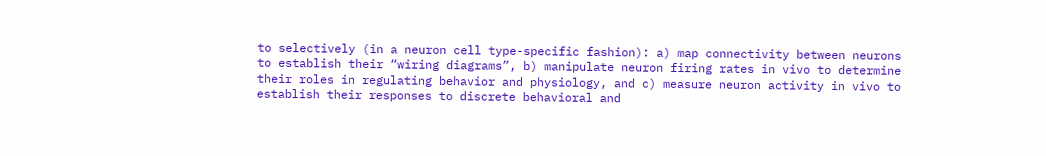to selectively (in a neuron cell type-specific fashion): a) map connectivity between neurons to establish their “wiring diagrams”, b) manipulate neuron firing rates in vivo to determine their roles in regulating behavior and physiology, and c) measure neuron activity in vivo to establish their responses to discrete behavioral and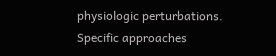physiologic perturbations. Specific approaches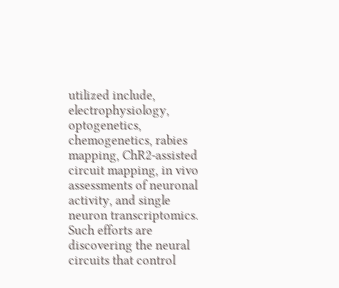utilized include, electrophysiology, optogenetics, chemogenetics, rabies mapping, ChR2-assisted circuit mapping, in vivo assessments of neuronal activity, and single neuron transcriptomics. Such efforts are discovering the neural circuits that control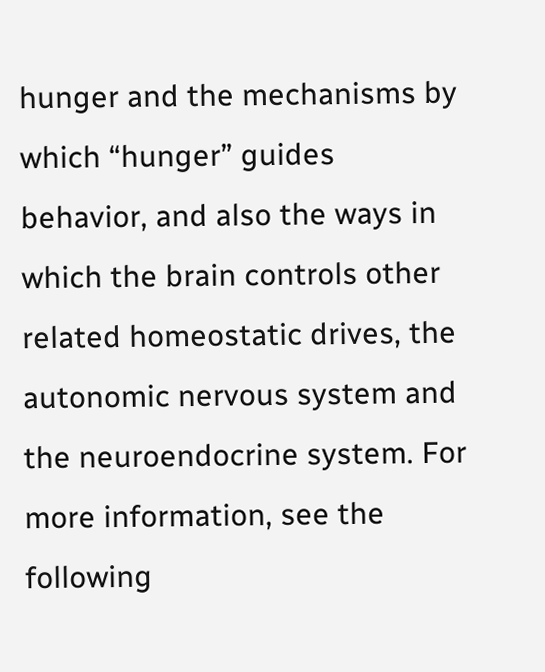hunger and the mechanisms by which “hunger” guides behavior, and also the ways in which the brain controls other related homeostatic drives, the autonomic nervous system and the neuroendocrine system. For more information, see the following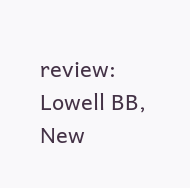review: Lowell BB, New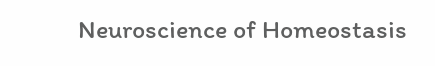Neuroscience of Homeostasis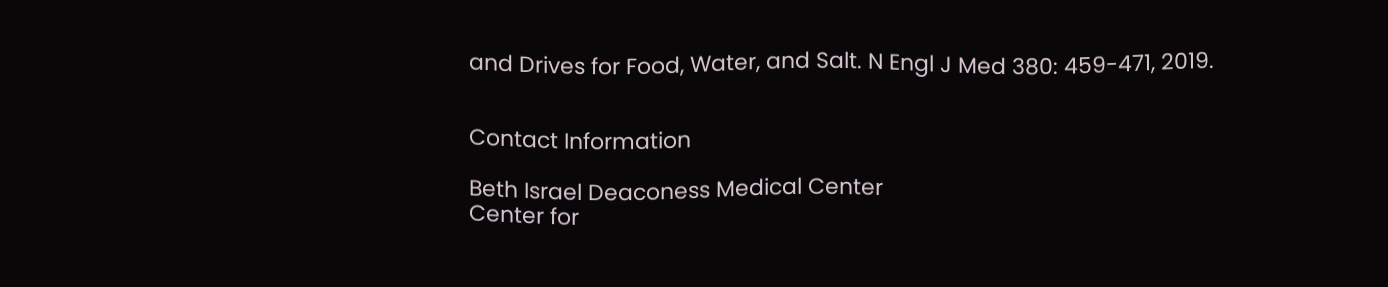and Drives for Food, Water, and Salt. N Engl J Med 380: 459-471, 2019.


Contact Information

Beth Israel Deaconess Medical Center
Center for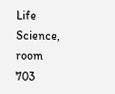Life Science, room 703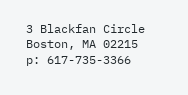3 Blackfan Circle
Boston, MA 02215
p: 617-735-3366